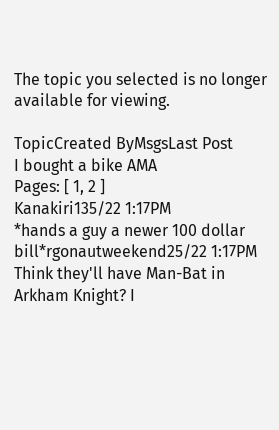The topic you selected is no longer available for viewing.

TopicCreated ByMsgsLast Post
I bought a bike AMA
Pages: [ 1, 2 ]
Kanakiri135/22 1:17PM
*hands a guy a newer 100 dollar bill*rgonautweekend25/22 1:17PM
Think they'll have Man-Bat in Arkham Knight? I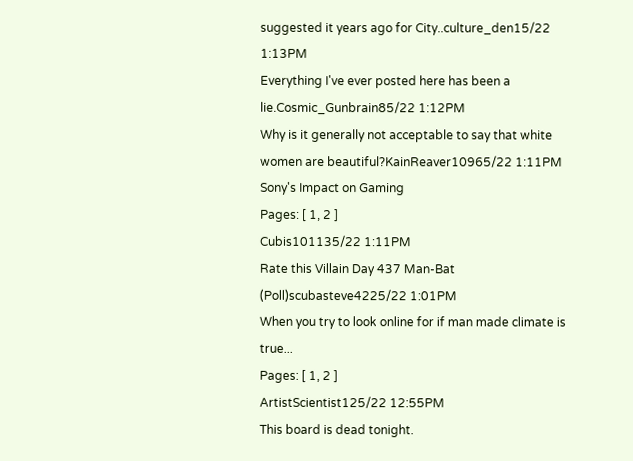suggested it years ago for City..culture_den15/22 1:13PM
Everything I've ever posted here has been a lie.Cosmic_Gunbrain85/22 1:12PM
Why is it generally not acceptable to say that white women are beautiful?KainReaver10965/22 1:11PM
Sony's Impact on Gaming
Pages: [ 1, 2 ]
Cubis101135/22 1:11PM
Rate this Villain Day 437 Man-Bat (Poll)scubasteve4225/22 1:01PM
When you try to look online for if man made climate is true...
Pages: [ 1, 2 ]
ArtistScientist125/22 12:55PM
This board is dead tonight.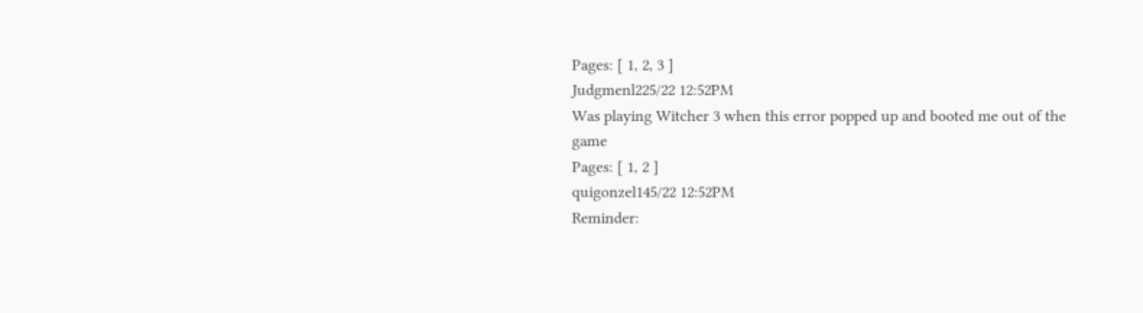Pages: [ 1, 2, 3 ]
Judgmenl225/22 12:52PM
Was playing Witcher 3 when this error popped up and booted me out of the game
Pages: [ 1, 2 ]
quigonzel145/22 12:52PM
Reminder: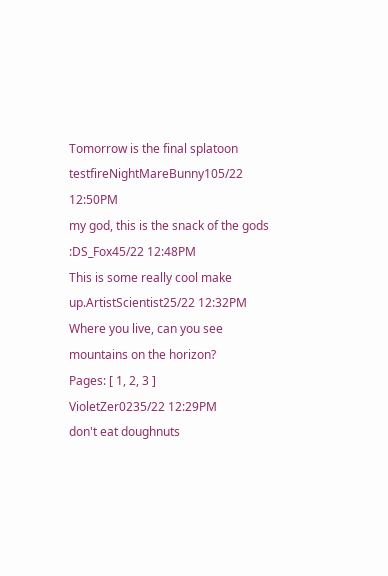Tomorrow is the final splatoon testfireNightMareBunny105/22 12:50PM
my god, this is the snack of the gods :DS_Fox45/22 12:48PM
This is some really cool make up.ArtistScientist25/22 12:32PM
Where you live, can you see mountains on the horizon?
Pages: [ 1, 2, 3 ]
VioletZer0235/22 12:29PM
don't eat doughnuts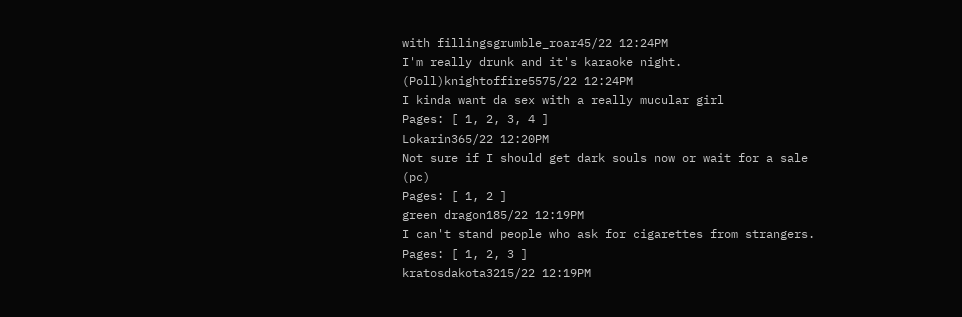with fillingsgrumble_roar45/22 12:24PM
I'm really drunk and it's karaoke night. (Poll)knightoffire5575/22 12:24PM
I kinda want da sex with a really mucular girl
Pages: [ 1, 2, 3, 4 ]
Lokarin365/22 12:20PM
Not sure if I should get dark souls now or wait for a sale (pc)
Pages: [ 1, 2 ]
green dragon185/22 12:19PM
I can't stand people who ask for cigarettes from strangers.
Pages: [ 1, 2, 3 ]
kratosdakota3215/22 12:19PM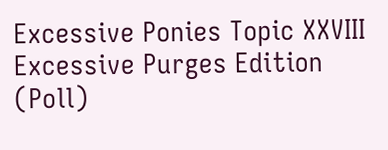Excessive Ponies Topic XXVIII Excessive Purges Edition (Poll)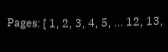Pages: [ 1, 2, 3, 4, 5, ... 12, 13,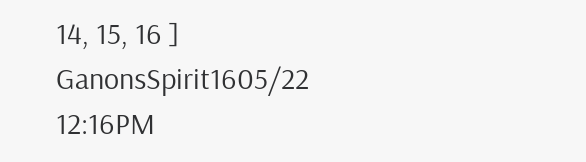14, 15, 16 ]
GanonsSpirit1605/22 12:16PM